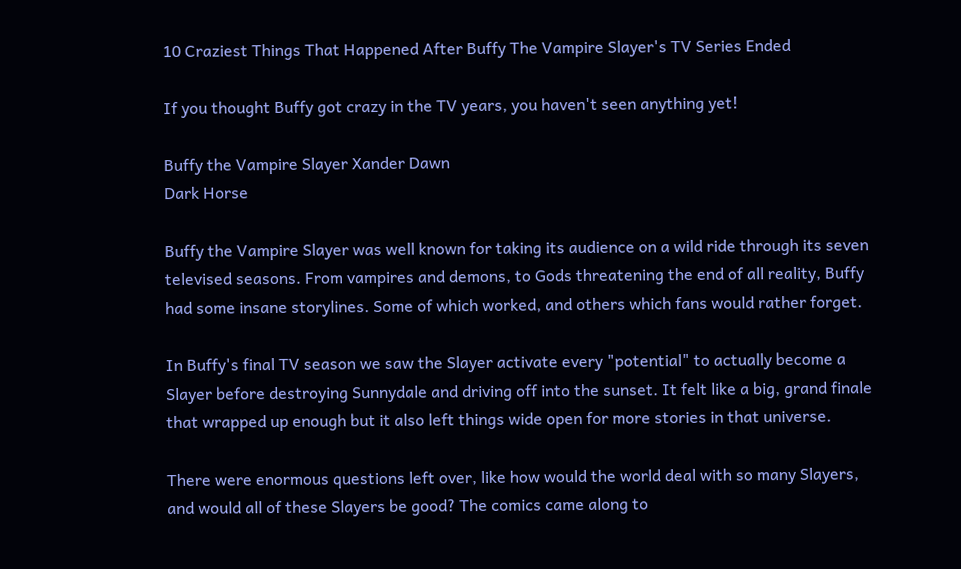10 Craziest Things That Happened After Buffy The Vampire Slayer's TV Series Ended

If you thought Buffy got crazy in the TV years, you haven't seen anything yet!

Buffy the Vampire Slayer Xander Dawn
Dark Horse

Buffy the Vampire Slayer was well known for taking its audience on a wild ride through its seven televised seasons. From vampires and demons, to Gods threatening the end of all reality, Buffy had some insane storylines. Some of which worked, and others which fans would rather forget.

In Buffy's final TV season we saw the Slayer activate every "potential" to actually become a Slayer before destroying Sunnydale and driving off into the sunset. It felt like a big, grand finale that wrapped up enough but it also left things wide open for more stories in that universe.

There were enormous questions left over, like how would the world deal with so many Slayers, and would all of these Slayers be good? The comics came along to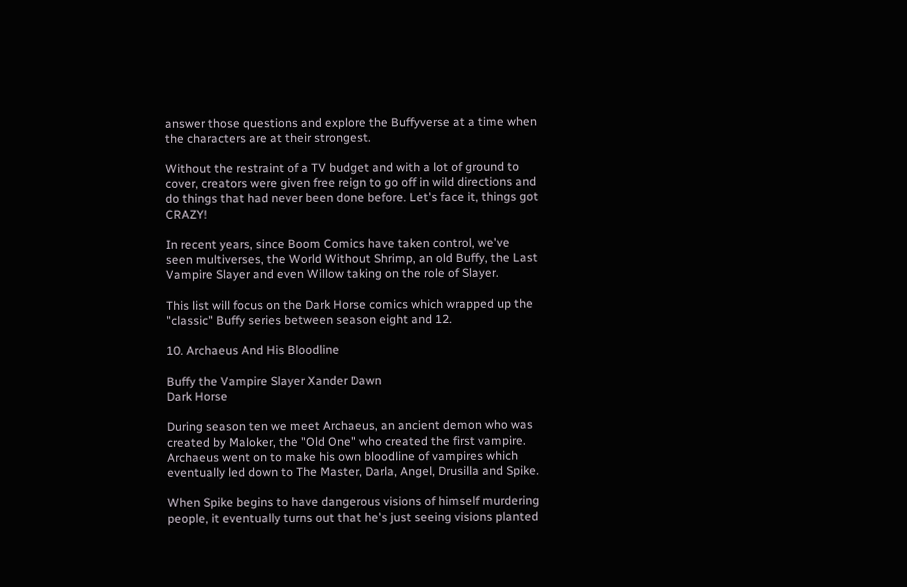answer those questions and explore the Buffyverse at a time when the characters are at their strongest.

Without the restraint of a TV budget and with a lot of ground to cover, creators were given free reign to go off in wild directions and do things that had never been done before. Let's face it, things got CRAZY!

In recent years, since Boom Comics have taken control, we've seen multiverses, the World Without Shrimp, an old Buffy, the Last Vampire Slayer and even Willow taking on the role of Slayer.

This list will focus on the Dark Horse comics which wrapped up the "classic" Buffy series between season eight and 12.

10. Archaeus And His Bloodline

Buffy the Vampire Slayer Xander Dawn
Dark Horse

During season ten we meet Archaeus, an ancient demon who was created by Maloker, the "Old One" who created the first vampire. Archaeus went on to make his own bloodline of vampires which eventually led down to The Master, Darla, Angel, Drusilla and Spike.

When Spike begins to have dangerous visions of himself murdering people, it eventually turns out that he's just seeing visions planted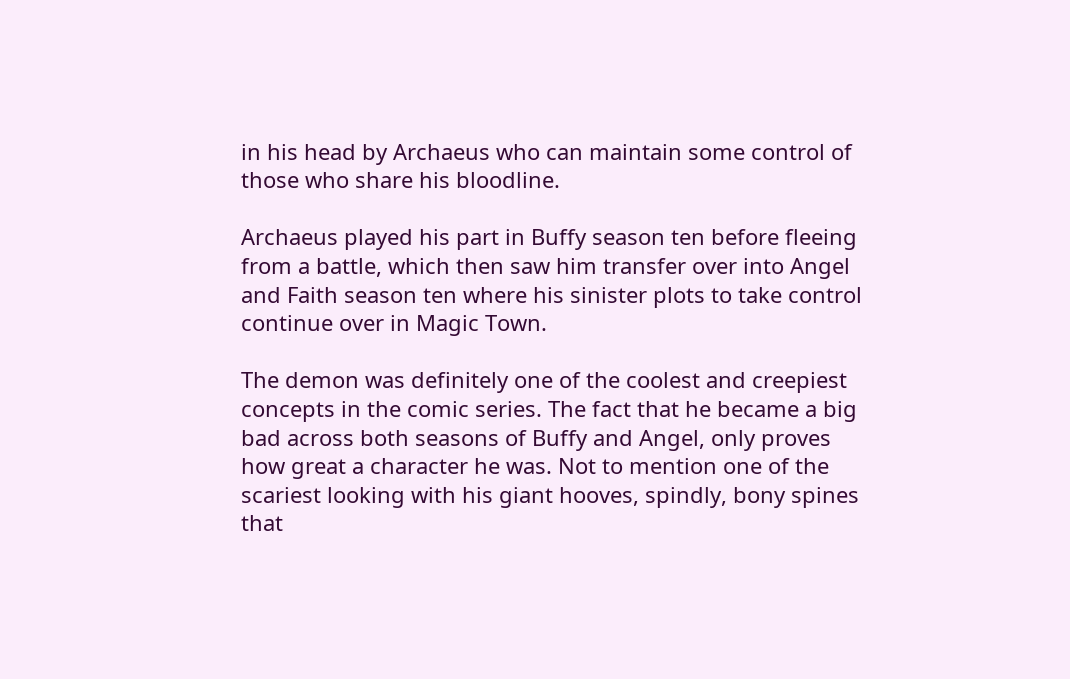in his head by Archaeus who can maintain some control of those who share his bloodline.

Archaeus played his part in Buffy season ten before fleeing from a battle, which then saw him transfer over into Angel and Faith season ten where his sinister plots to take control continue over in Magic Town.

The demon was definitely one of the coolest and creepiest concepts in the comic series. The fact that he became a big bad across both seasons of Buffy and Angel, only proves how great a character he was. Not to mention one of the scariest looking with his giant hooves, spindly, bony spines that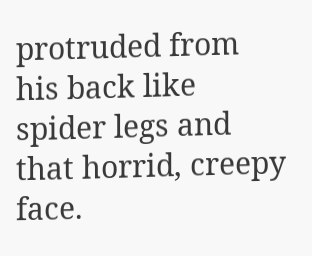protruded from his back like spider legs and that horrid, creepy face.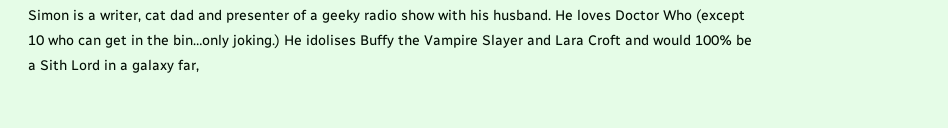Simon is a writer, cat dad and presenter of a geeky radio show with his husband. He loves Doctor Who (except 10 who can get in the bin…only joking.) He idolises Buffy the Vampire Slayer and Lara Croft and would 100% be a Sith Lord in a galaxy far,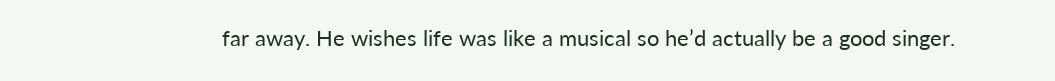far away. He wishes life was like a musical so he’d actually be a good singer.